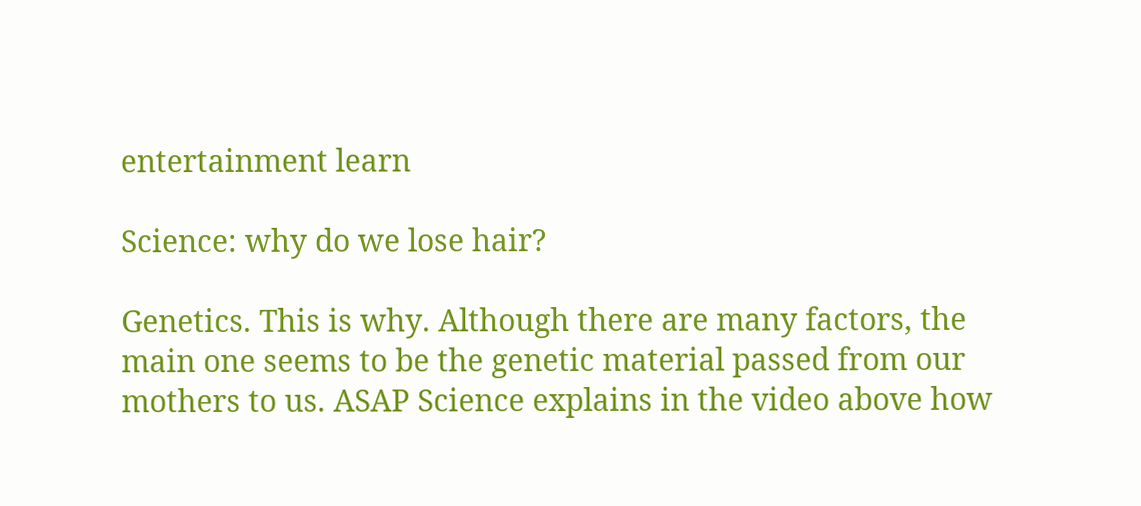entertainment learn

Science: why do we lose hair?

Genetics. This is why. Although there are many factors, the main one seems to be the genetic material passed from our mothers to us. ASAP Science explains in the video above how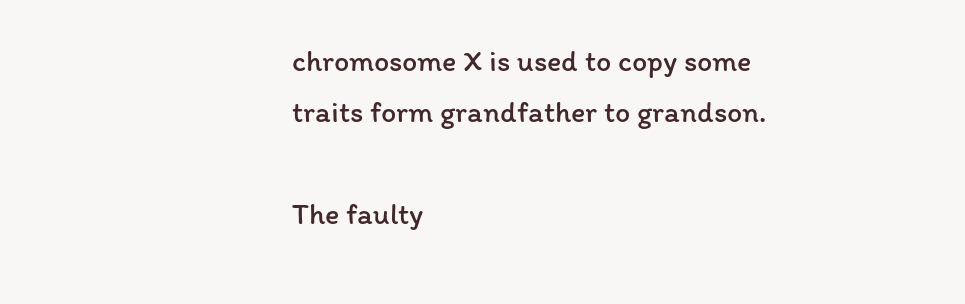chromosome X is used to copy some traits form grandfather to grandson.

The faulty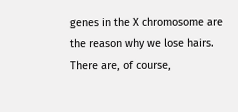genes in the X chromosome are the reason why we lose hairs. There are, of course,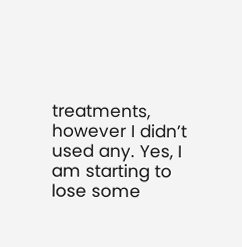treatments, however I didn’t used any. Yes, I am starting to lose some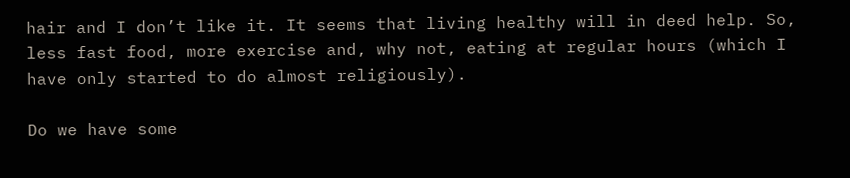hair and I don’t like it. It seems that living healthy will in deed help. So, less fast food, more exercise and, why not, eating at regular hours (which I have only started to do almost religiously).

Do we have some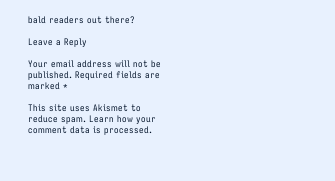bald readers out there?

Leave a Reply

Your email address will not be published. Required fields are marked *

This site uses Akismet to reduce spam. Learn how your comment data is processed.